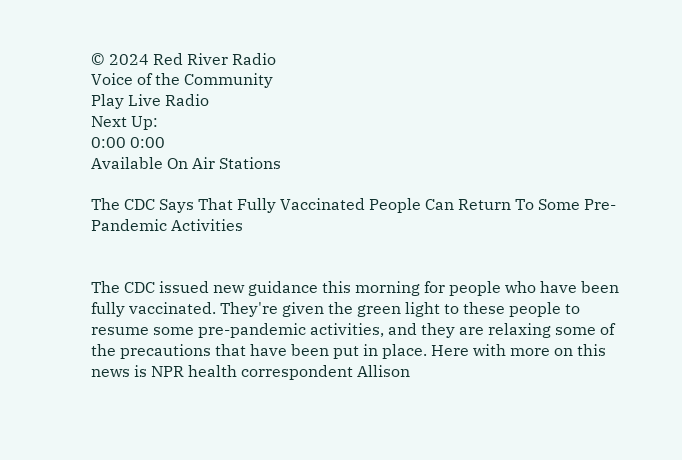© 2024 Red River Radio
Voice of the Community
Play Live Radio
Next Up:
0:00 0:00
Available On Air Stations

The CDC Says That Fully Vaccinated People Can Return To Some Pre-Pandemic Activities


The CDC issued new guidance this morning for people who have been fully vaccinated. They're given the green light to these people to resume some pre-pandemic activities, and they are relaxing some of the precautions that have been put in place. Here with more on this news is NPR health correspondent Allison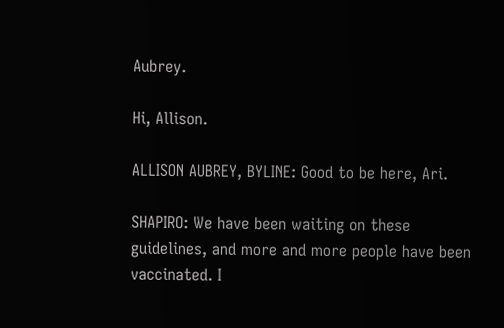Aubrey.

Hi, Allison.

ALLISON AUBREY, BYLINE: Good to be here, Ari.

SHAPIRO: We have been waiting on these guidelines, and more and more people have been vaccinated. I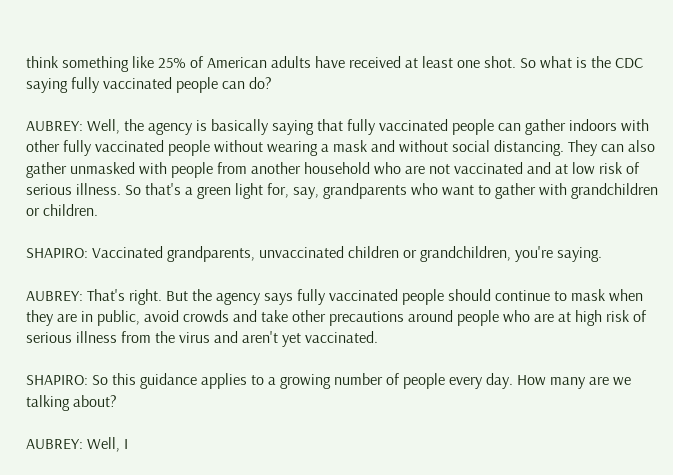think something like 25% of American adults have received at least one shot. So what is the CDC saying fully vaccinated people can do?

AUBREY: Well, the agency is basically saying that fully vaccinated people can gather indoors with other fully vaccinated people without wearing a mask and without social distancing. They can also gather unmasked with people from another household who are not vaccinated and at low risk of serious illness. So that's a green light for, say, grandparents who want to gather with grandchildren or children.

SHAPIRO: Vaccinated grandparents, unvaccinated children or grandchildren, you're saying.

AUBREY: That's right. But the agency says fully vaccinated people should continue to mask when they are in public, avoid crowds and take other precautions around people who are at high risk of serious illness from the virus and aren't yet vaccinated.

SHAPIRO: So this guidance applies to a growing number of people every day. How many are we talking about?

AUBREY: Well, I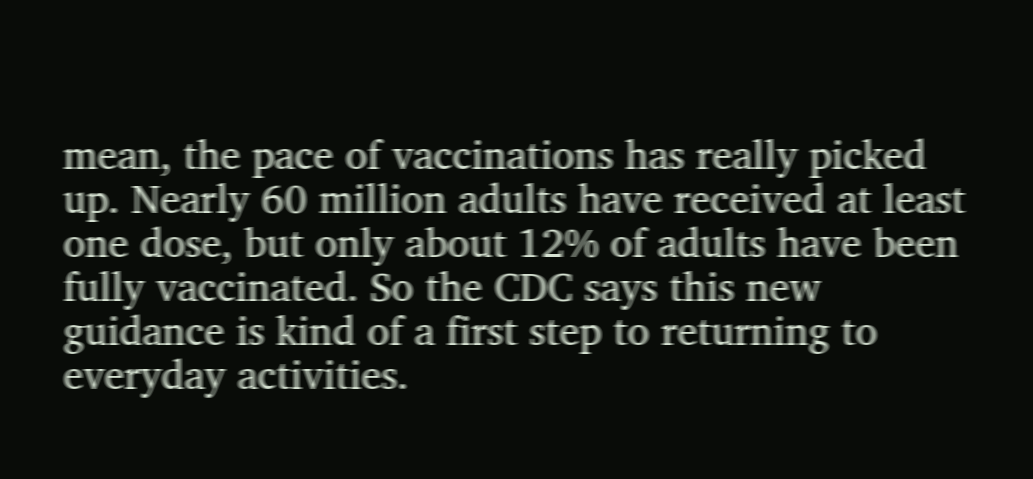mean, the pace of vaccinations has really picked up. Nearly 60 million adults have received at least one dose, but only about 12% of adults have been fully vaccinated. So the CDC says this new guidance is kind of a first step to returning to everyday activities.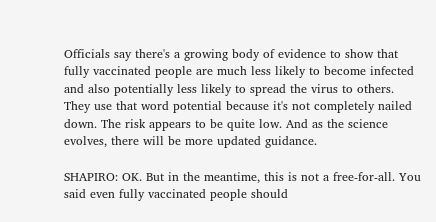Officials say there's a growing body of evidence to show that fully vaccinated people are much less likely to become infected and also potentially less likely to spread the virus to others. They use that word potential because it's not completely nailed down. The risk appears to be quite low. And as the science evolves, there will be more updated guidance.

SHAPIRO: OK. But in the meantime, this is not a free-for-all. You said even fully vaccinated people should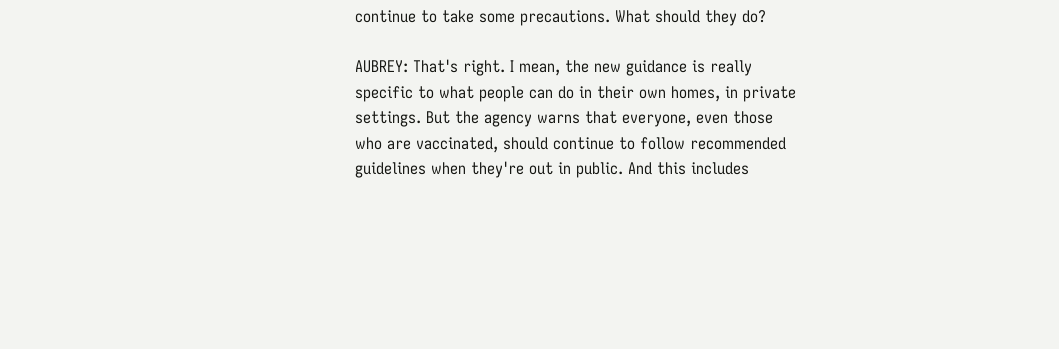continue to take some precautions. What should they do?

AUBREY: That's right. I mean, the new guidance is really specific to what people can do in their own homes, in private settings. But the agency warns that everyone, even those who are vaccinated, should continue to follow recommended guidelines when they're out in public. And this includes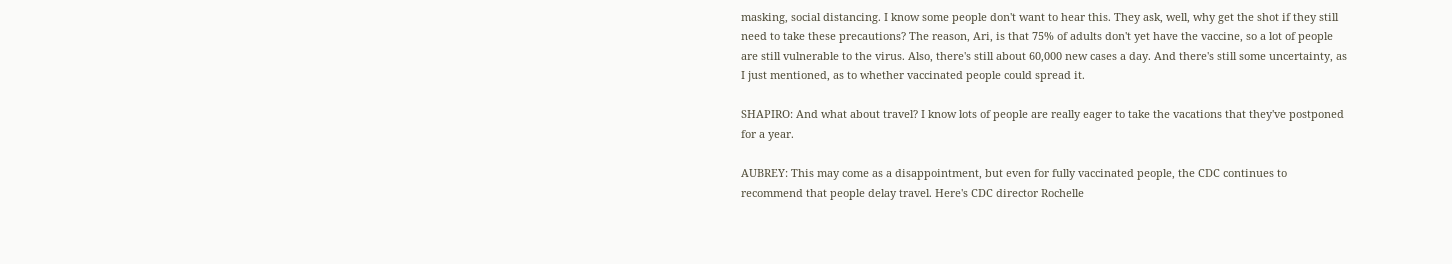masking, social distancing. I know some people don't want to hear this. They ask, well, why get the shot if they still need to take these precautions? The reason, Ari, is that 75% of adults don't yet have the vaccine, so a lot of people are still vulnerable to the virus. Also, there's still about 60,000 new cases a day. And there's still some uncertainty, as I just mentioned, as to whether vaccinated people could spread it.

SHAPIRO: And what about travel? I know lots of people are really eager to take the vacations that they've postponed for a year.

AUBREY: This may come as a disappointment, but even for fully vaccinated people, the CDC continues to recommend that people delay travel. Here's CDC director Rochelle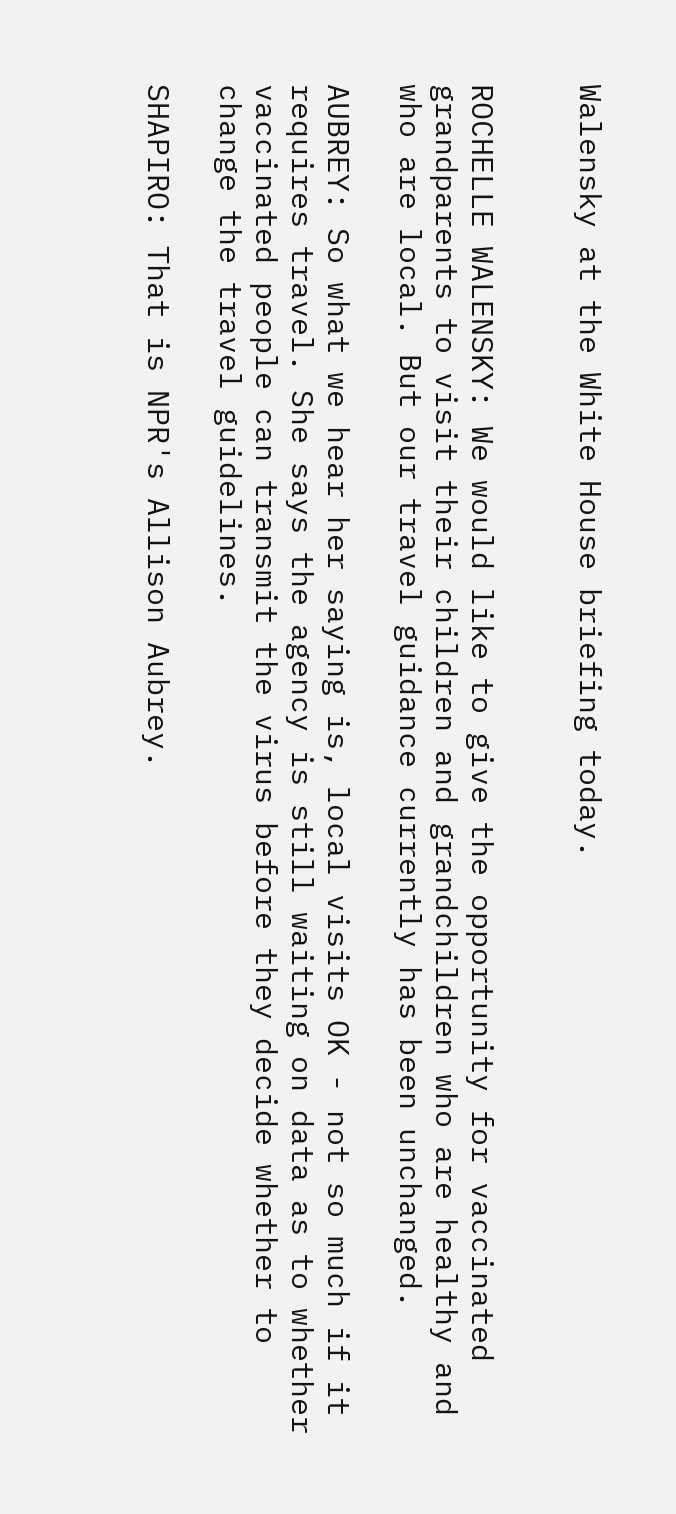Walensky at the White House briefing today.


ROCHELLE WALENSKY: We would like to give the opportunity for vaccinated grandparents to visit their children and grandchildren who are healthy and who are local. But our travel guidance currently has been unchanged.

AUBREY: So what we hear her saying is, local visits OK - not so much if it requires travel. She says the agency is still waiting on data as to whether vaccinated people can transmit the virus before they decide whether to change the travel guidelines.

SHAPIRO: That is NPR's Allison Aubrey.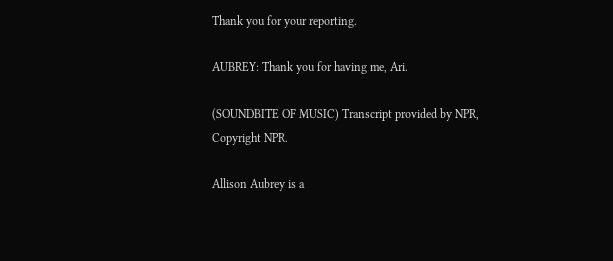Thank you for your reporting.

AUBREY: Thank you for having me, Ari.

(SOUNDBITE OF MUSIC) Transcript provided by NPR, Copyright NPR.

Allison Aubrey is a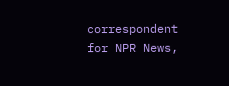correspondent for NPR News,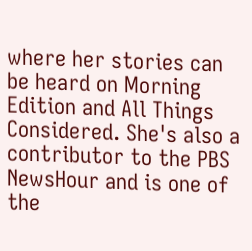where her stories can be heard on Morning Edition and All Things Considered. She's also a contributor to the PBS NewsHour and is one of the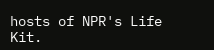hosts of NPR's Life Kit.